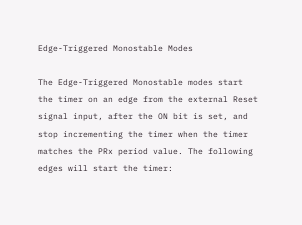Edge-Triggered Monostable Modes

The Edge-Triggered Monostable modes start the timer on an edge from the external Reset signal input, after the ON bit is set, and stop incrementing the timer when the timer matches the PRx period value. The following edges will start the timer: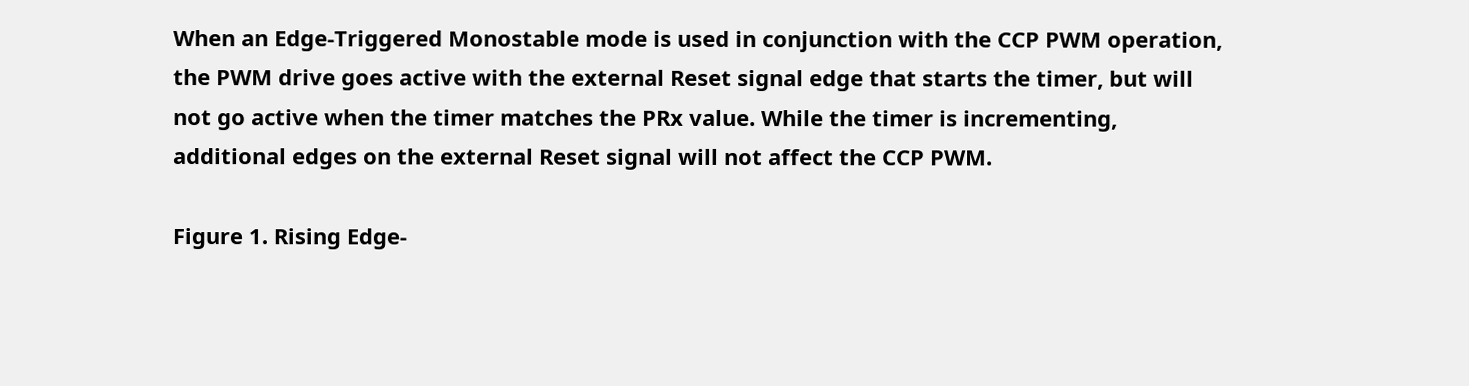When an Edge-Triggered Monostable mode is used in conjunction with the CCP PWM operation, the PWM drive goes active with the external Reset signal edge that starts the timer, but will not go active when the timer matches the PRx value. While the timer is incrementing, additional edges on the external Reset signal will not affect the CCP PWM.

Figure 1. Rising Edge-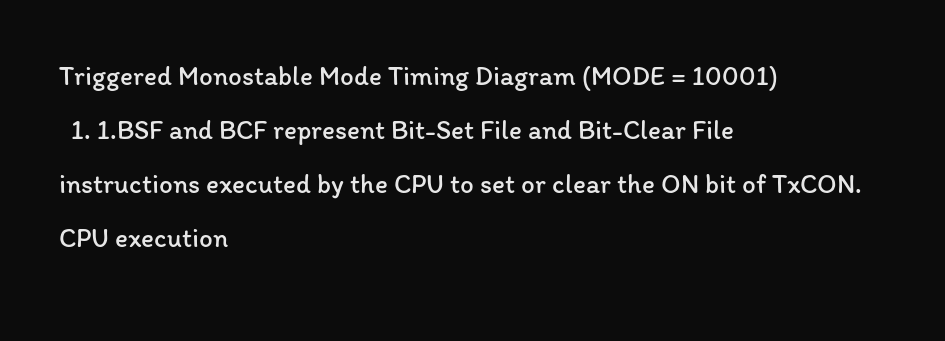Triggered Monostable Mode Timing Diagram (MODE = 10001)
  1. 1.BSF and BCF represent Bit-Set File and Bit-Clear File instructions executed by the CPU to set or clear the ON bit of TxCON. CPU execution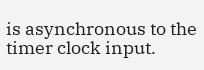is asynchronous to the timer clock input.